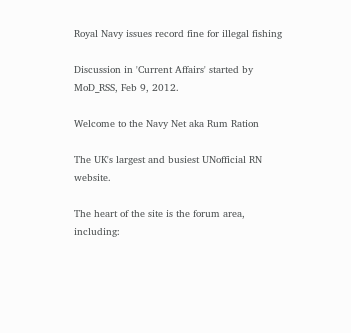Royal Navy issues record fine for illegal fishing

Discussion in 'Current Affairs' started by MoD_RSS, Feb 9, 2012.

Welcome to the Navy Net aka Rum Ration

The UK's largest and busiest UNofficial RN website.

The heart of the site is the forum area, including: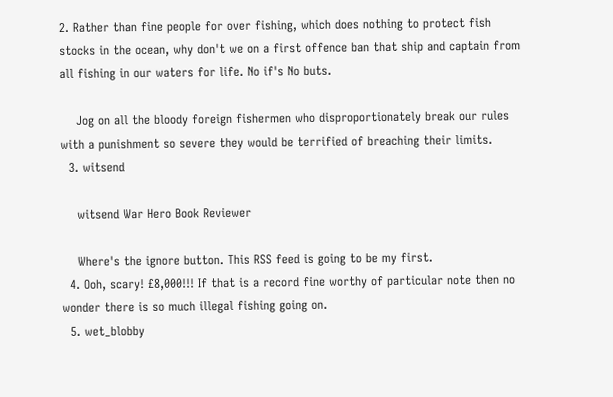2. Rather than fine people for over fishing, which does nothing to protect fish stocks in the ocean, why don't we on a first offence ban that ship and captain from all fishing in our waters for life. No if's No buts.

    Jog on all the bloody foreign fishermen who disproportionately break our rules with a punishment so severe they would be terrified of breaching their limits.
  3. witsend

    witsend War Hero Book Reviewer

    Where's the ignore button. This RSS feed is going to be my first.
  4. Ooh, scary! £8,000!!! If that is a record fine worthy of particular note then no wonder there is so much illegal fishing going on.
  5. wet_blobby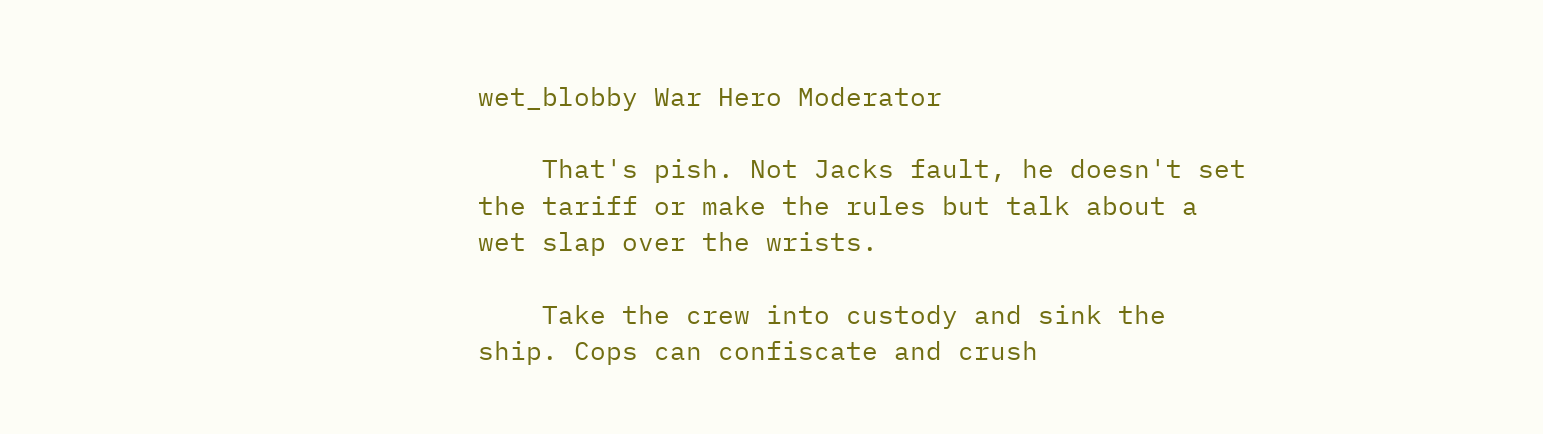wet_blobby War Hero Moderator

    That's pish. Not Jacks fault, he doesn't set the tariff or make the rules but talk about a wet slap over the wrists.

    Take the crew into custody and sink the ship. Cops can confiscate and crush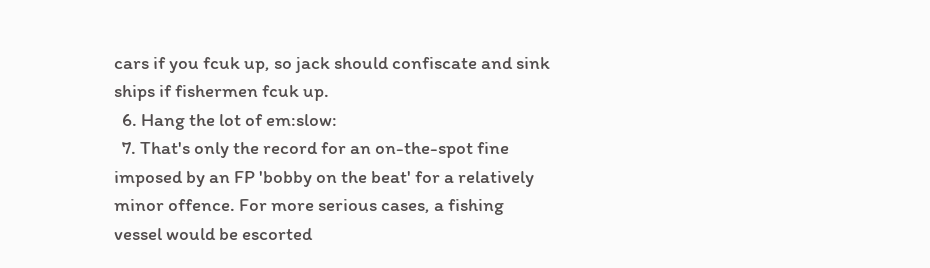cars if you fcuk up, so jack should confiscate and sink ships if fishermen fcuk up.
  6. Hang the lot of em:slow:
  7. That's only the record for an on-the-spot fine imposed by an FP 'bobby on the beat' for a relatively minor offence. For more serious cases, a fishing vessel would be escorted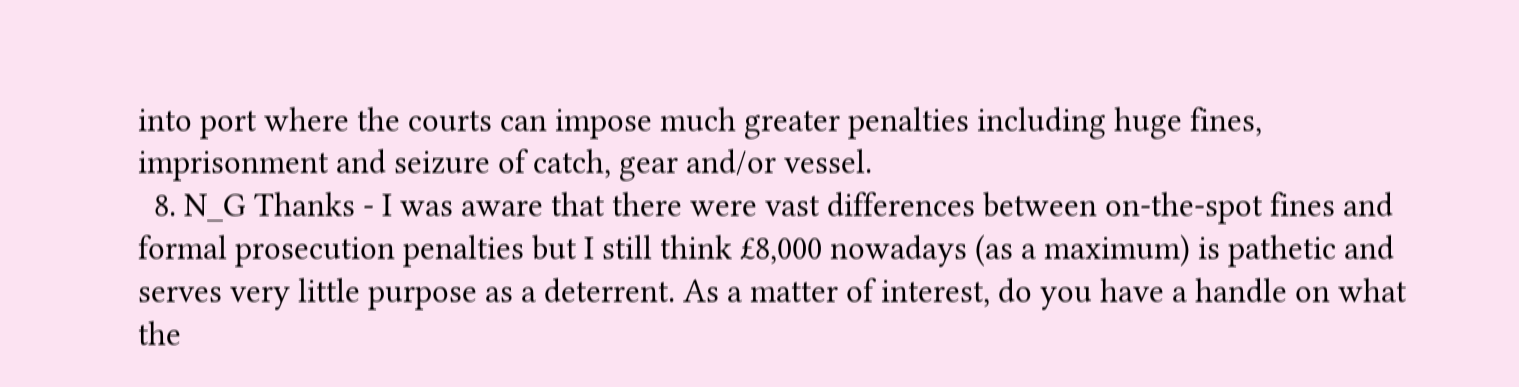into port where the courts can impose much greater penalties including huge fines, imprisonment and seizure of catch, gear and/or vessel.
  8. N_G Thanks - I was aware that there were vast differences between on-the-spot fines and formal prosecution penalties but I still think £8,000 nowadays (as a maximum) is pathetic and serves very little purpose as a deterrent. As a matter of interest, do you have a handle on what the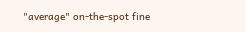"average" on-the-spot fine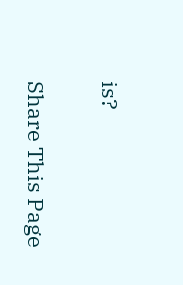is?

Share This Page